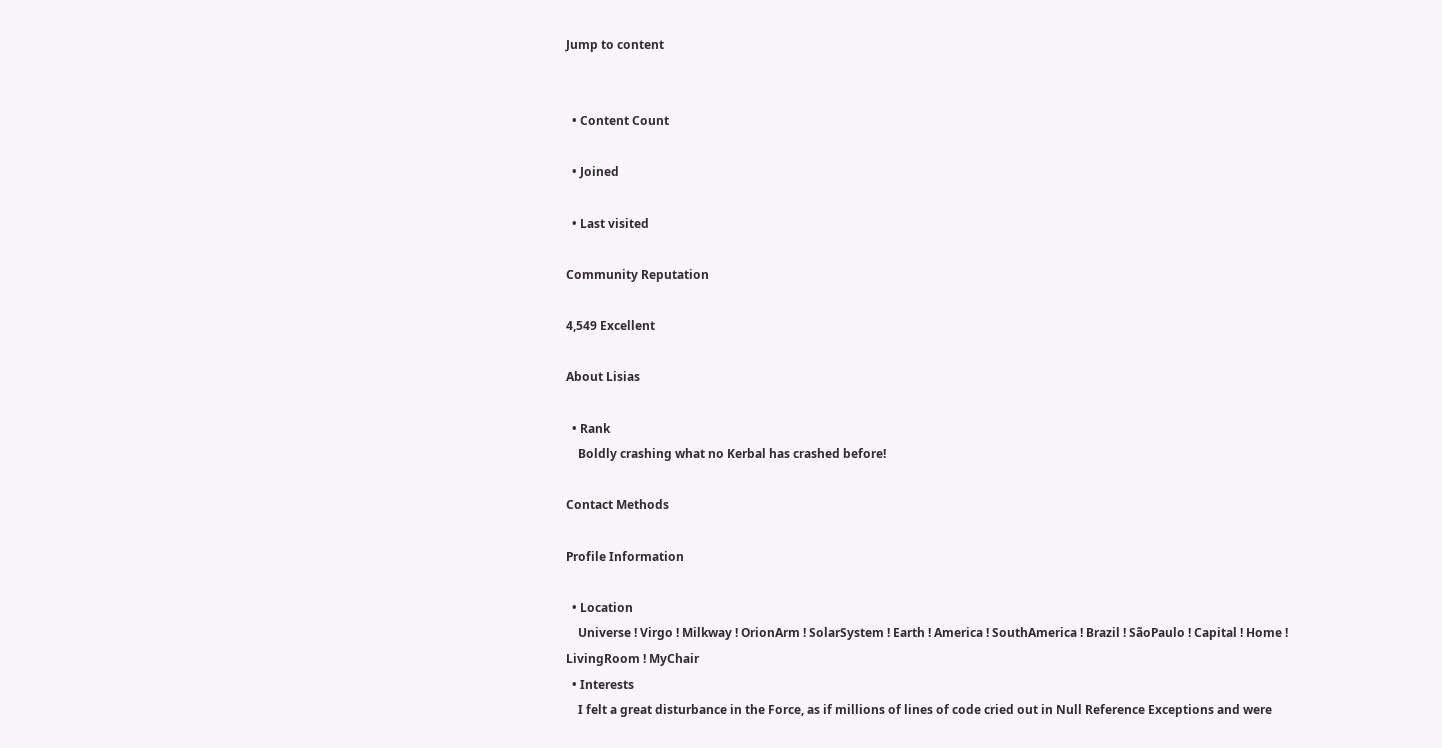Jump to content


  • Content Count

  • Joined

  • Last visited

Community Reputation

4,549 Excellent

About Lisias

  • Rank
    Boldly crashing what no Kerbal has crashed before!

Contact Methods

Profile Information

  • Location
    Universe ! Virgo ! Milkway ! OrionArm ! SolarSystem ! Earth ! America ! SouthAmerica ! Brazil ! SãoPaulo ! Capital ! Home ! LivingRoom ! MyChair
  • Interests
    I felt a great disturbance in the Force, as if millions of lines of code cried out in Null Reference Exceptions and were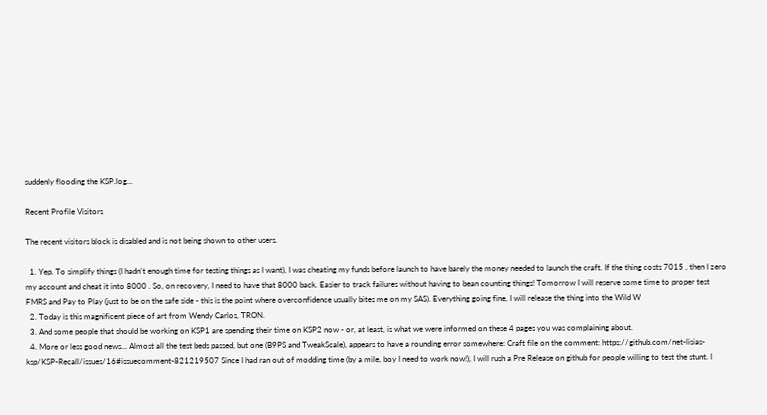suddenly flooding the KSP.log...

Recent Profile Visitors

The recent visitors block is disabled and is not being shown to other users.

  1. Yep. To simplify things (I hadn't enough time for testing things as I want), I was cheating my funds before launch to have barely the money needed to launch the craft. If the thing costs 7015 , then I zero my account and cheat it into 8000 . So, on recovery, I need to have that 8000 back. Easier to track failures without having to bean counting things! Tomorrow I will reserve some time to proper test FMRS and Pay to Play (just to be on the safe side - this is the point where overconfidence usually bites me on my SAS). Everything going fine, I will release the thing into the Wild W
  2. Today is this magnificent piece of art from Wendy Carlos, TRON.
  3. And some people that should be working on KSP1 are spending their time on KSP2 now - or, at least, is what we were informed on these 4 pages you was complaining about.
  4. More or less good news... Almost all the test beds passed, but one (B9PS and TweakScale), appears to have a rounding error somewhere: Craft file on the comment: https://github.com/net-lisias-ksp/KSP-Recall/issues/16#issuecomment-821219507 Since I had ran out of modding time (by a mile, boy I need to work now!), I will rush a Pre Release on github for people willing to test the stunt. I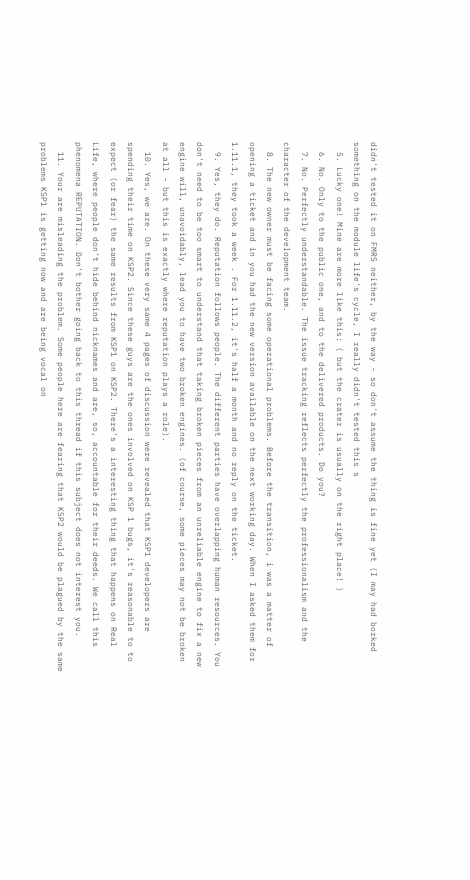didn't tested it on FMRS neither, by the way - so don't assume the thing is fine yet (I may had borked something on the module life's cycle, I really didn't tested this s
  5. Lucky one! Mine are more like this: ( but the crater is usually on the right place! )
  6. No. Only to the public one, and to the delivered products. Do you?
  7. No. Perfectly understandable. The issue tracking reflects perfectly the professionalism and the character of the development team.
  8. The new owner must be facing some operational problems. Before the transition, i was a matter of opening a ticket and in you had the new version available on the next working day. When I asked them for 1.11.1, they took a week . For 1.11.2, it's half a month and no reply on the ticket.
  9. Yes, they do. Reputation follows people. The different parties have overlapping human resources. You don't need to be too smart to understand that taking broken pieces from an unreliable engine to fix a new engine will, unavoidably, lead you to have two broken engines. (of course, some pieces may not be broken at all - but this is exactly where reputation plays a role).
  10. Yes, we are. On these very same 4 pages of discussion were revealed that KSP1 developers are spending their time on KSP2. Since these guys are the ones involved on KSP 1 bugs, it's reasonable to to expect (or fear) the same results from KSP1 on KSP2. There's a interesting thing that happens on Real Life, where people don't hide behind nicknames and are, so, accountable for their deeds. We call this phenomena REPUTATION. Don't bother going back to this thread if this subject does not interest you.
  11. Your are misleading the problem. Some people here are fearing that KSP2 would be plagued by the same problems KSP1 is getting now and are being vocal on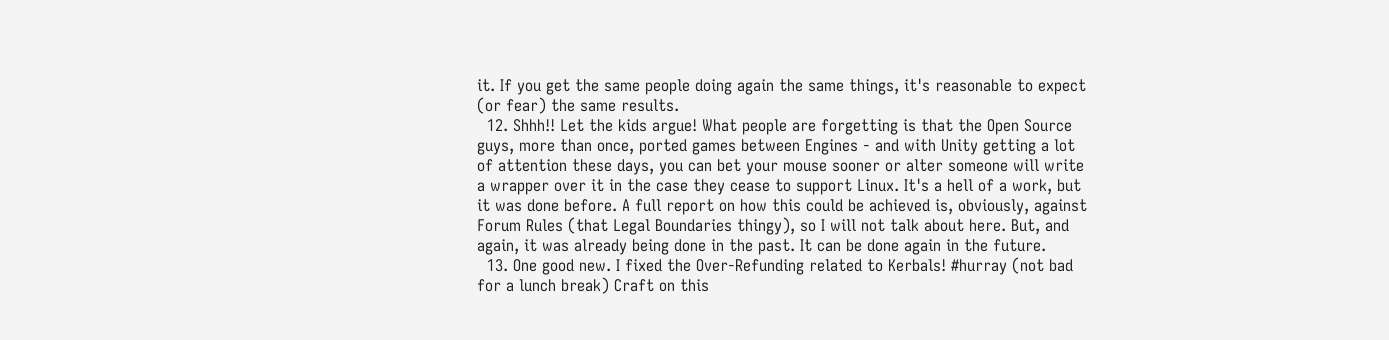it. If you get the same people doing again the same things, it's reasonable to expect (or fear) the same results.
  12. Shhh!! Let the kids argue! What people are forgetting is that the Open Source guys, more than once, ported games between Engines - and with Unity getting a lot of attention these days, you can bet your mouse sooner or alter someone will write a wrapper over it in the case they cease to support Linux. It's a hell of a work, but it was done before. A full report on how this could be achieved is, obviously, against Forum Rules (that Legal Boundaries thingy), so I will not talk about here. But, and again, it was already being done in the past. It can be done again in the future.
  13. One good new. I fixed the Over-Refunding related to Kerbals! #hurray (not bad for a lunch break) Craft on this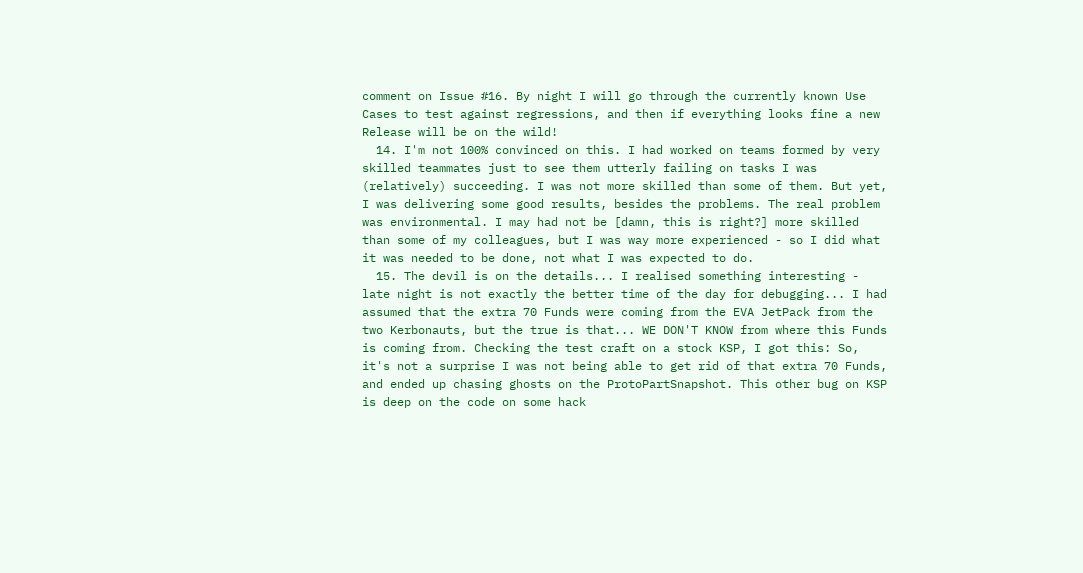comment on Issue #16. By night I will go through the currently known Use Cases to test against regressions, and then if everything looks fine a new Release will be on the wild!
  14. I'm not 100% convinced on this. I had worked on teams formed by very skilled teammates just to see them utterly failing on tasks I was (relatively) succeeding. I was not more skilled than some of them. But yet, I was delivering some good results, besides the problems. The real problem was environmental. I may had not be [damn, this is right?] more skilled than some of my colleagues, but I was way more experienced - so I did what it was needed to be done, not what I was expected to do.
  15. The devil is on the details... I realised something interesting - late night is not exactly the better time of the day for debugging... I had assumed that the extra 70 Funds were coming from the EVA JetPack from the two Kerbonauts, but the true is that... WE DON'T KNOW from where this Funds is coming from. Checking the test craft on a stock KSP, I got this: So, it's not a surprise I was not being able to get rid of that extra 70 Funds, and ended up chasing ghosts on the ProtoPartSnapshot. This other bug on KSP is deep on the code on some hack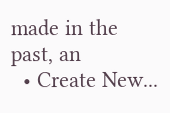made in the past, an
  • Create New...